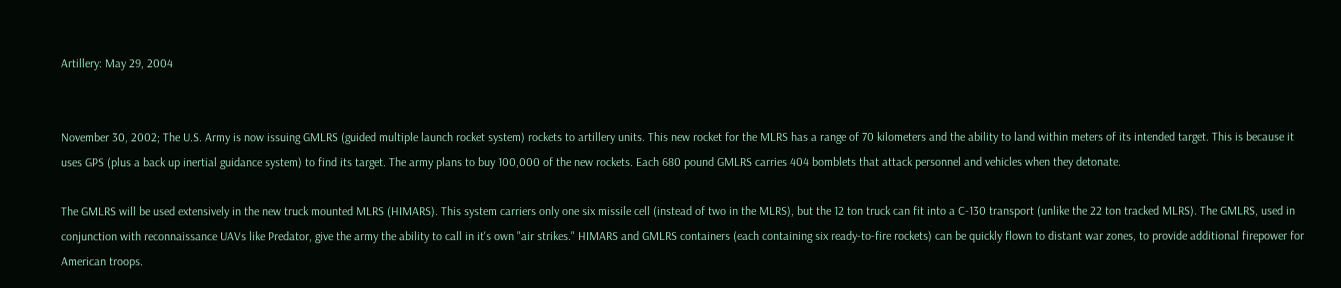Artillery: May 29, 2004


November 30, 2002; The U.S. Army is now issuing GMLRS (guided multiple launch rocket system) rockets to artillery units. This new rocket for the MLRS has a range of 70 kilometers and the ability to land within meters of its intended target. This is because it uses GPS (plus a back up inertial guidance system) to find its target. The army plans to buy 100,000 of the new rockets. Each 680 pound GMLRS carries 404 bomblets that attack personnel and vehicles when they detonate.

The GMLRS will be used extensively in the new truck mounted MLRS (HIMARS). This system carriers only one six missile cell (instead of two in the MLRS), but the 12 ton truck can fit into a C-130 transport (unlike the 22 ton tracked MLRS). The GMLRS, used in conjunction with reconnaissance UAVs like Predator, give the army the ability to call in it's own "air strikes." HIMARS and GMLRS containers (each containing six ready-to-fire rockets) can be quickly flown to distant war zones, to provide additional firepower for American troops.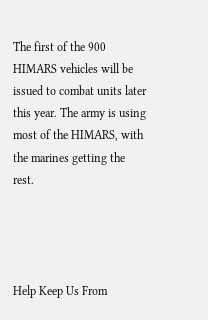The first of the 900 HIMARS vehicles will be issued to combat units later this year. The army is using most of the HIMARS, with the marines getting the rest.




Help Keep Us From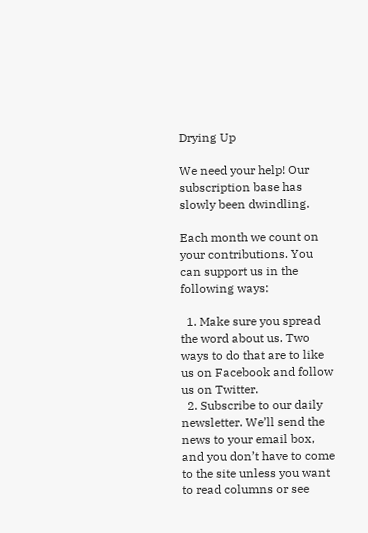Drying Up

We need your help! Our subscription base has slowly been dwindling.

Each month we count on your contributions. You can support us in the following ways:

  1. Make sure you spread the word about us. Two ways to do that are to like us on Facebook and follow us on Twitter.
  2. Subscribe to our daily newsletter. We’ll send the news to your email box, and you don’t have to come to the site unless you want to read columns or see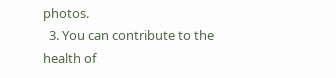photos.
  3. You can contribute to the health of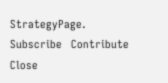StrategyPage.
Subscribe   Contribute   Close